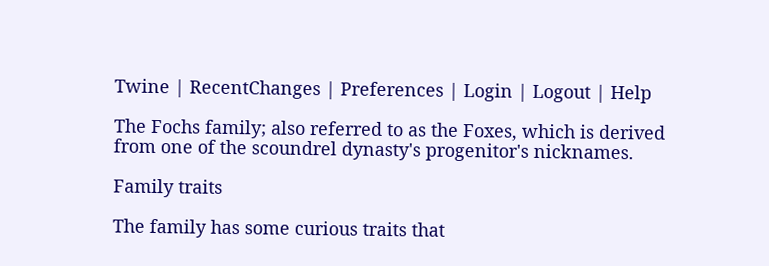Twine | RecentChanges | Preferences | Login | Logout | Help

The Fochs family; also referred to as the Foxes, which is derived from one of the scoundrel dynasty's progenitor's nicknames.

Family traits

The family has some curious traits that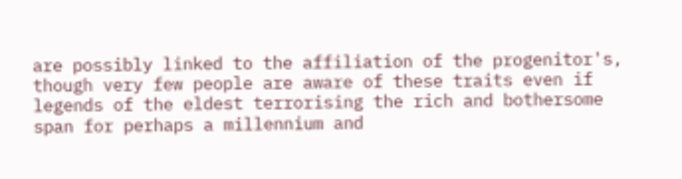are possibly linked to the affiliation of the progenitor's, though very few people are aware of these traits even if legends of the eldest terrorising the rich and bothersome span for perhaps a millennium and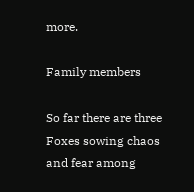more.

Family members

So far there are three Foxes sowing chaos and fear among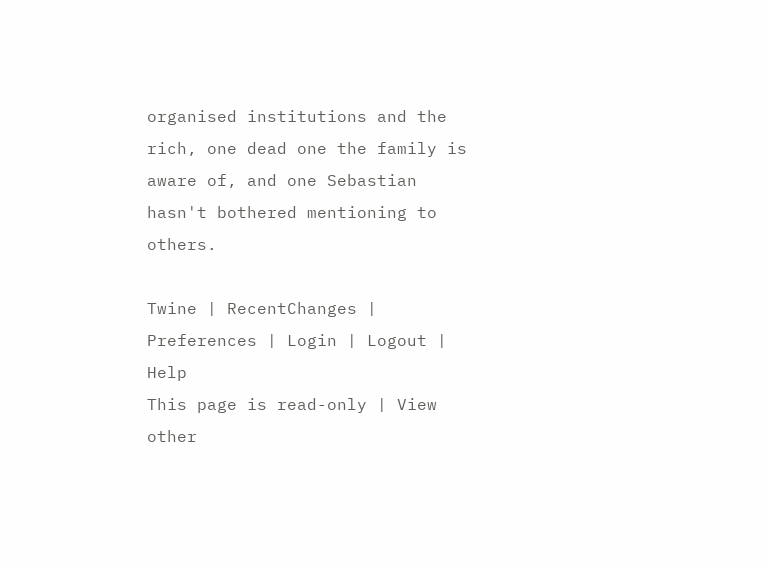organised institutions and the rich, one dead one the family is aware of, and one Sebastian hasn't bothered mentioning to others.

Twine | RecentChanges | Preferences | Login | Logout | Help
This page is read-only | View other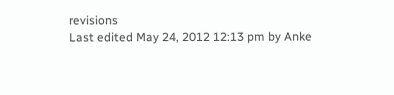revisions
Last edited May 24, 2012 12:13 pm by Anke